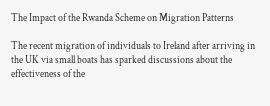The Impact of the Rwanda Scheme on Migration Patterns

The recent migration of individuals to Ireland after arriving in the UK via small boats has sparked discussions about the effectiveness of the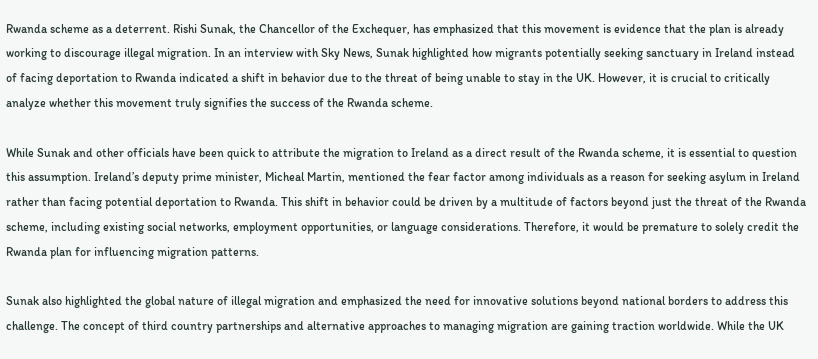Rwanda scheme as a deterrent. Rishi Sunak, the Chancellor of the Exchequer, has emphasized that this movement is evidence that the plan is already working to discourage illegal migration. In an interview with Sky News, Sunak highlighted how migrants potentially seeking sanctuary in Ireland instead of facing deportation to Rwanda indicated a shift in behavior due to the threat of being unable to stay in the UK. However, it is crucial to critically analyze whether this movement truly signifies the success of the Rwanda scheme.

While Sunak and other officials have been quick to attribute the migration to Ireland as a direct result of the Rwanda scheme, it is essential to question this assumption. Ireland’s deputy prime minister, Micheal Martin, mentioned the fear factor among individuals as a reason for seeking asylum in Ireland rather than facing potential deportation to Rwanda. This shift in behavior could be driven by a multitude of factors beyond just the threat of the Rwanda scheme, including existing social networks, employment opportunities, or language considerations. Therefore, it would be premature to solely credit the Rwanda plan for influencing migration patterns.

Sunak also highlighted the global nature of illegal migration and emphasized the need for innovative solutions beyond national borders to address this challenge. The concept of third country partnerships and alternative approaches to managing migration are gaining traction worldwide. While the UK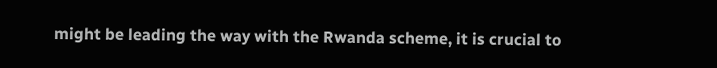might be leading the way with the Rwanda scheme, it is crucial to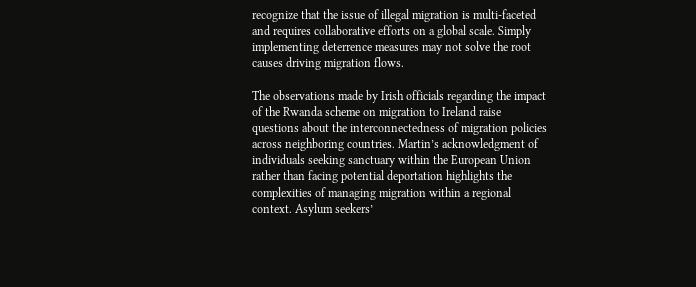recognize that the issue of illegal migration is multi-faceted and requires collaborative efforts on a global scale. Simply implementing deterrence measures may not solve the root causes driving migration flows.

The observations made by Irish officials regarding the impact of the Rwanda scheme on migration to Ireland raise questions about the interconnectedness of migration policies across neighboring countries. Martin’s acknowledgment of individuals seeking sanctuary within the European Union rather than facing potential deportation highlights the complexities of managing migration within a regional context. Asylum seekers’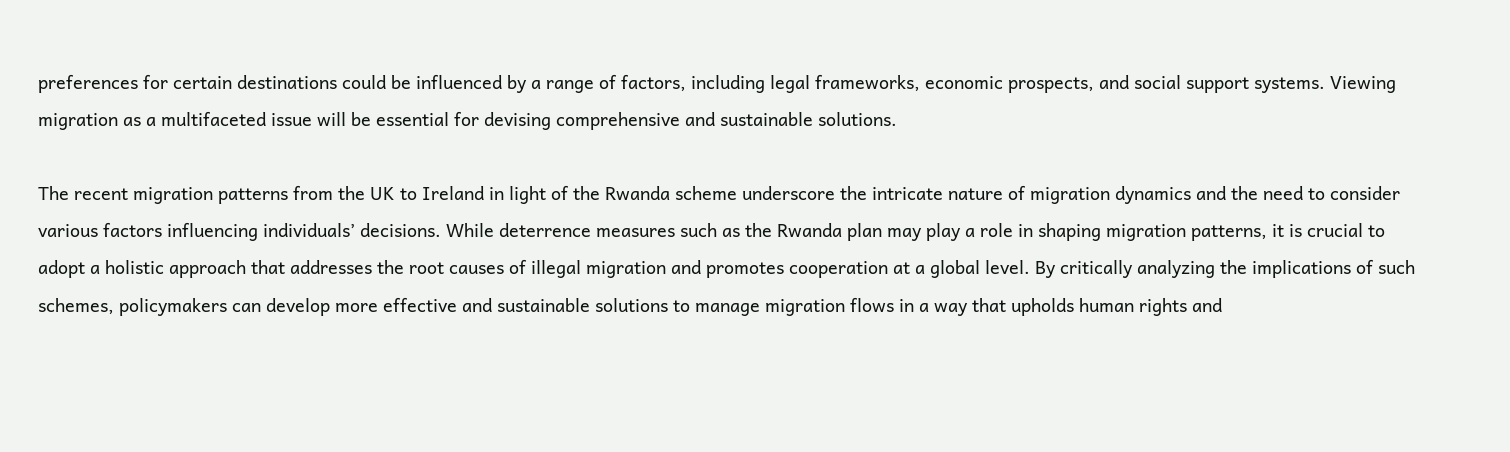preferences for certain destinations could be influenced by a range of factors, including legal frameworks, economic prospects, and social support systems. Viewing migration as a multifaceted issue will be essential for devising comprehensive and sustainable solutions.

The recent migration patterns from the UK to Ireland in light of the Rwanda scheme underscore the intricate nature of migration dynamics and the need to consider various factors influencing individuals’ decisions. While deterrence measures such as the Rwanda plan may play a role in shaping migration patterns, it is crucial to adopt a holistic approach that addresses the root causes of illegal migration and promotes cooperation at a global level. By critically analyzing the implications of such schemes, policymakers can develop more effective and sustainable solutions to manage migration flows in a way that upholds human rights and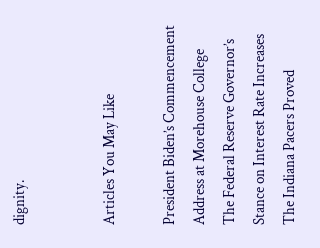dignity.


Articles You May Like

President Biden’s Commencement Address at Morehouse College
The Federal Reserve Governor’s Stance on Interest Rate Increases
The Indiana Pacers Proved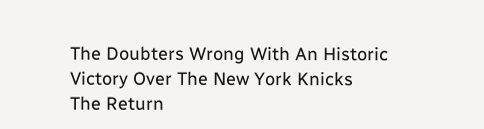The Doubters Wrong With An Historic Victory Over The New York Knicks
The Return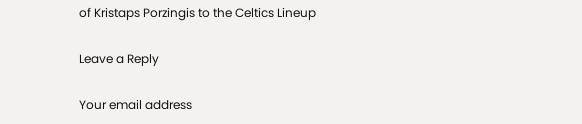of Kristaps Porzingis to the Celtics Lineup

Leave a Reply

Your email address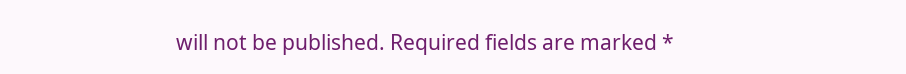will not be published. Required fields are marked *